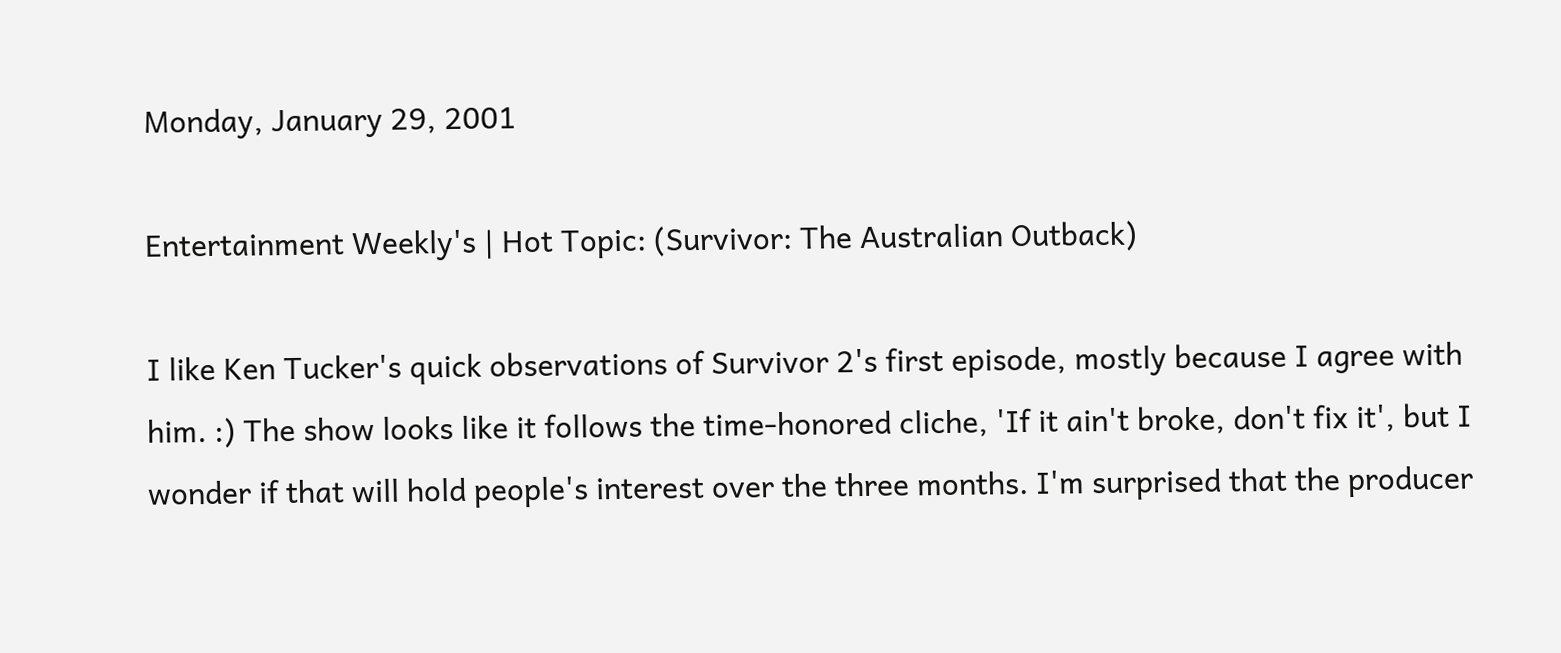Monday, January 29, 2001

Entertainment Weekly's | Hot Topic: (Survivor: The Australian Outback)

I like Ken Tucker's quick observations of Survivor 2's first episode, mostly because I agree with him. :) The show looks like it follows the time-honored cliche, 'If it ain't broke, don't fix it', but I wonder if that will hold people's interest over the three months. I'm surprised that the producer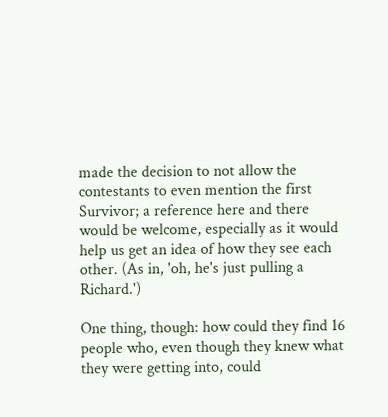made the decision to not allow the contestants to even mention the first Survivor; a reference here and there would be welcome, especially as it would help us get an idea of how they see each other. (As in, 'oh, he's just pulling a Richard.')

One thing, though: how could they find 16 people who, even though they knew what they were getting into, could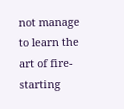not manage to learn the art of fire-starting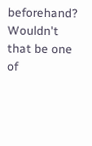beforehand? Wouldn't that be one of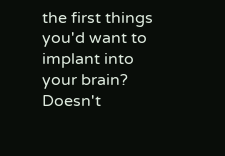the first things you'd want to implant into your brain? Doesn't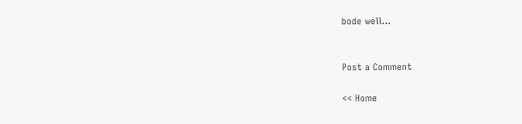bode well...


Post a Comment

<< Home